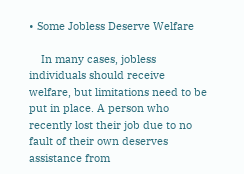• Some Jobless Deserve Welfare

    In many cases, jobless individuals should receive welfare, but limitations need to be put in place. A person who recently lost their job due to no fault of their own deserves assistance from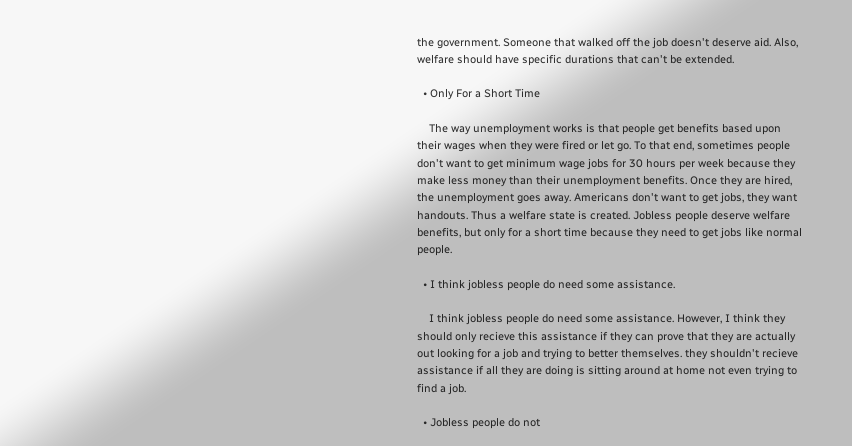the government. Someone that walked off the job doesn't deserve aid. Also, welfare should have specific durations that can't be extended.

  • Only For a Short Time

    The way unemployment works is that people get benefits based upon their wages when they were fired or let go. To that end, sometimes people don't want to get minimum wage jobs for 30 hours per week because they make less money than their unemployment benefits. Once they are hired, the unemployment goes away. Americans don't want to get jobs, they want handouts. Thus a welfare state is created. Jobless people deserve welfare benefits, but only for a short time because they need to get jobs like normal people.

  • I think jobless people do need some assistance.

    I think jobless people do need some assistance. However, I think they should only recieve this assistance if they can prove that they are actually out looking for a job and trying to better themselves. they shouldn't recieve assistance if all they are doing is sitting around at home not even trying to find a job.

  • Jobless people do not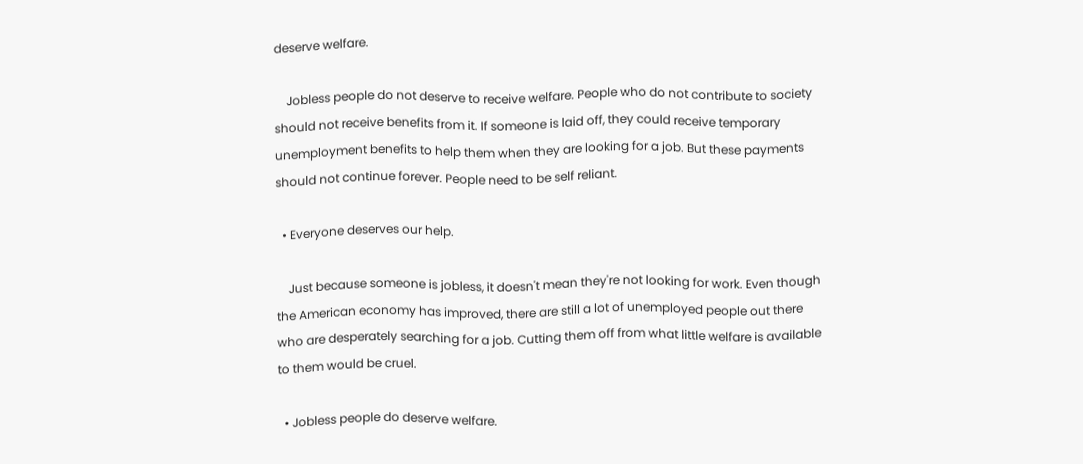deserve welfare.

    Jobless people do not deserve to receive welfare. People who do not contribute to society should not receive benefits from it. If someone is laid off, they could receive temporary unemployment benefits to help them when they are looking for a job. But these payments should not continue forever. People need to be self reliant.

  • Everyone deserves our help.

    Just because someone is jobless, it doesn't mean they're not looking for work. Even though the American economy has improved, there are still a lot of unemployed people out there who are desperately searching for a job. Cutting them off from what little welfare is available to them would be cruel.

  • Jobless people do deserve welfare.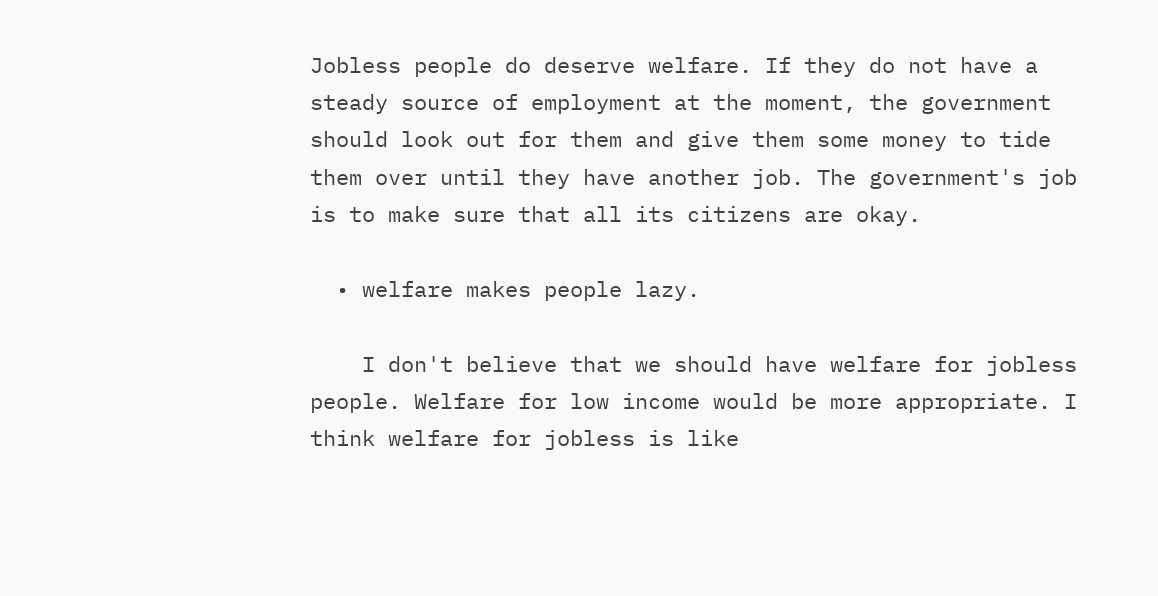Jobless people do deserve welfare. If they do not have a steady source of employment at the moment, the government should look out for them and give them some money to tide them over until they have another job. The government's job is to make sure that all its citizens are okay.

  • welfare makes people lazy.

    I don't believe that we should have welfare for jobless people. Welfare for low income would be more appropriate. I think welfare for jobless is like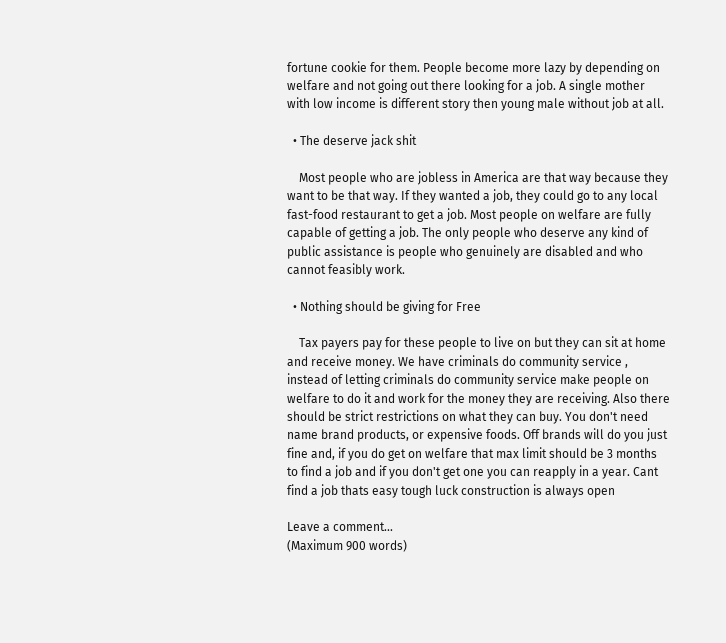fortune cookie for them. People become more lazy by depending on welfare and not going out there looking for a job. A single mother with low income is different story then young male without job at all.

  • The deserve jack shit

    Most people who are jobless in America are that way because they want to be that way. If they wanted a job, they could go to any local fast-food restaurant to get a job. Most people on welfare are fully capable of getting a job. The only people who deserve any kind of public assistance is people who genuinely are disabled and who cannot feasibly work.

  • Nothing should be giving for Free

    Tax payers pay for these people to live on but they can sit at home and receive money. We have criminals do community service , instead of letting criminals do community service make people on welfare to do it and work for the money they are receiving. Also there should be strict restrictions on what they can buy. You don't need name brand products, or expensive foods. Off brands will do you just fine and, if you do get on welfare that max limit should be 3 months to find a job and if you don't get one you can reapply in a year. Cant find a job thats easy tough luck construction is always open

Leave a comment...
(Maximum 900 words)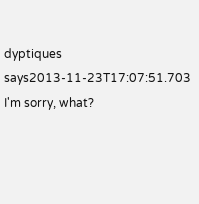dyptiques says2013-11-23T17:07:51.703
I'm sorry, what?